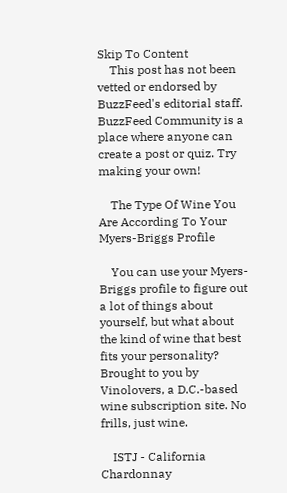Skip To Content
    This post has not been vetted or endorsed by BuzzFeed's editorial staff. BuzzFeed Community is a place where anyone can create a post or quiz. Try making your own!

    The Type Of Wine You Are According To Your Myers-Briggs Profile

    You can use your Myers-Briggs profile to figure out a lot of things about yourself, but what about the kind of wine that best fits your personality? Brought to you by Vinolovers, a D.C.-based wine subscription site. No frills, just wine.

    ISTJ - California Chardonnay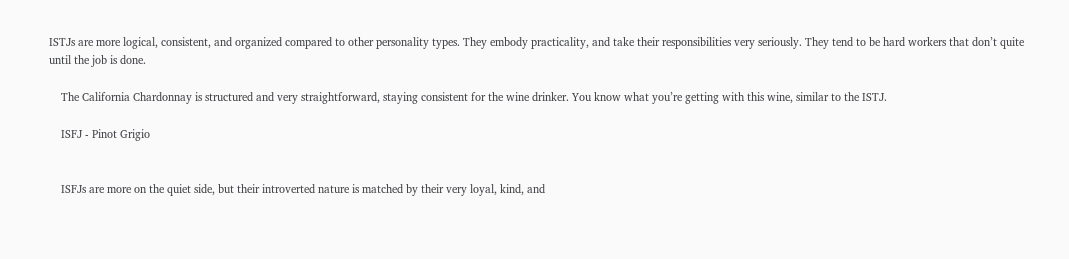ISTJs are more logical, consistent, and organized compared to other personality types. They embody practicality, and take their responsibilities very seriously. They tend to be hard workers that don’t quite until the job is done.

    The California Chardonnay is structured and very straightforward, staying consistent for the wine drinker. You know what you’re getting with this wine, similar to the ISTJ.

    ISFJ - Pinot Grigio


    ISFJs are more on the quiet side, but their introverted nature is matched by their very loyal, kind, and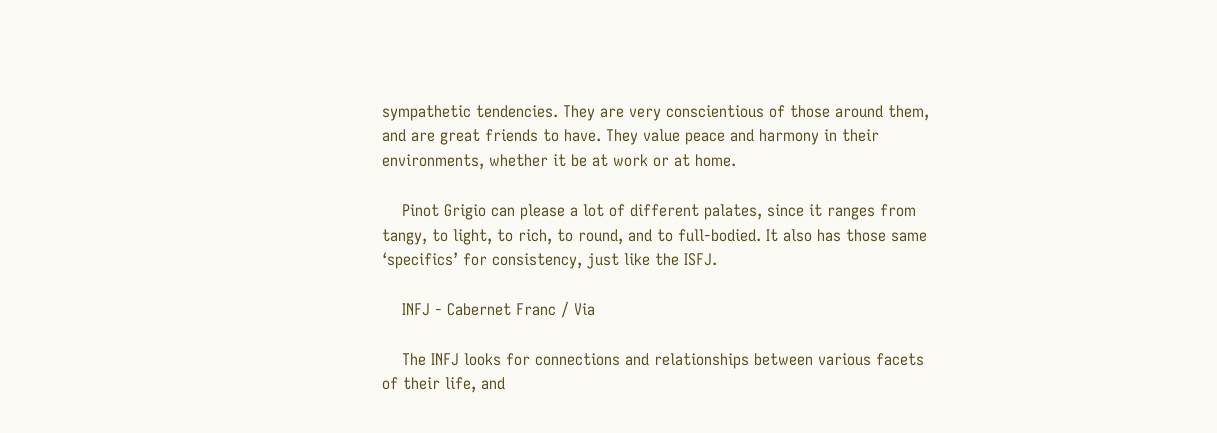sympathetic tendencies. They are very conscientious of those around them, and are great friends to have. They value peace and harmony in their environments, whether it be at work or at home.

    Pinot Grigio can please a lot of different palates, since it ranges from tangy, to light, to rich, to round, and to full-bodied. It also has those same ‘specifics’ for consistency, just like the ISFJ.

    INFJ - Cabernet Franc / Via

    The INFJ looks for connections and relationships between various facets of their life, and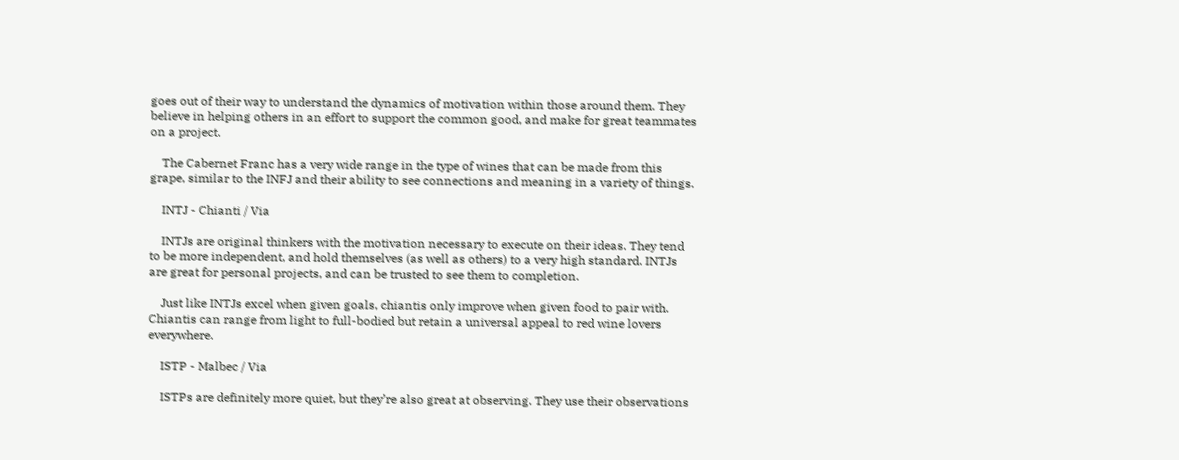goes out of their way to understand the dynamics of motivation within those around them. They believe in helping others in an effort to support the common good, and make for great teammates on a project.

    The Cabernet Franc has a very wide range in the type of wines that can be made from this grape, similar to the INFJ and their ability to see connections and meaning in a variety of things.

    INTJ - Chianti / Via

    INTJs are original thinkers with the motivation necessary to execute on their ideas. They tend to be more independent, and hold themselves (as well as others) to a very high standard. INTJs are great for personal projects, and can be trusted to see them to completion.

    Just like INTJs excel when given goals, chiantis only improve when given food to pair with. Chiantis can range from light to full-bodied but retain a universal appeal to red wine lovers everywhere.

    ISTP - Malbec / Via

    ISTPs are definitely more quiet, but they’re also great at observing. They use their observations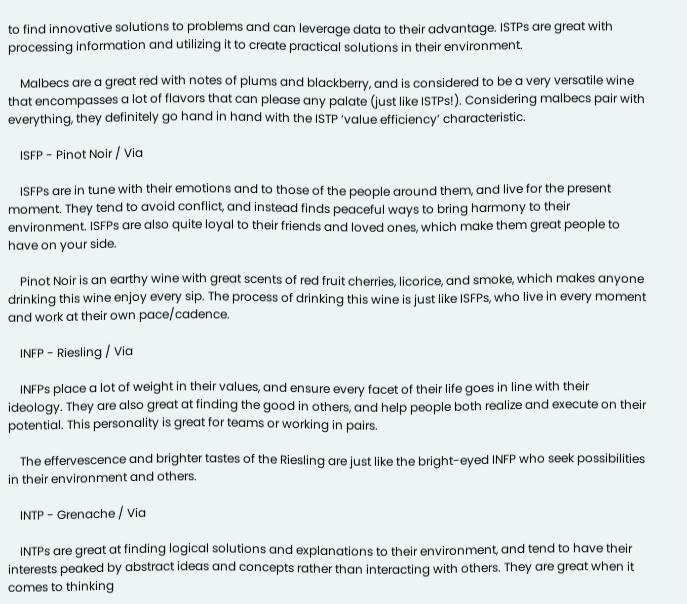to find innovative solutions to problems and can leverage data to their advantage. ISTPs are great with processing information and utilizing it to create practical solutions in their environment.

    Malbecs are a great red with notes of plums and blackberry, and is considered to be a very versatile wine that encompasses a lot of flavors that can please any palate (just like ISTPs!). Considering malbecs pair with everything, they definitely go hand in hand with the ISTP ‘value efficiency’ characteristic.

    ISFP - Pinot Noir / Via

    ISFPs are in tune with their emotions and to those of the people around them, and live for the present moment. They tend to avoid conflict, and instead finds peaceful ways to bring harmony to their environment. ISFPs are also quite loyal to their friends and loved ones, which make them great people to have on your side.

    Pinot Noir is an earthy wine with great scents of red fruit cherries, licorice, and smoke, which makes anyone drinking this wine enjoy every sip. The process of drinking this wine is just like ISFPs, who live in every moment and work at their own pace/cadence.

    INFP - Riesling / Via

    INFPs place a lot of weight in their values, and ensure every facet of their life goes in line with their ideology. They are also great at finding the good in others, and help people both realize and execute on their potential. This personality is great for teams or working in pairs.

    The effervescence and brighter tastes of the Riesling are just like the bright-eyed INFP who seek possibilities in their environment and others.

    INTP - Grenache / Via

    INTPs are great at finding logical solutions and explanations to their environment, and tend to have their interests peaked by abstract ideas and concepts rather than interacting with others. They are great when it comes to thinking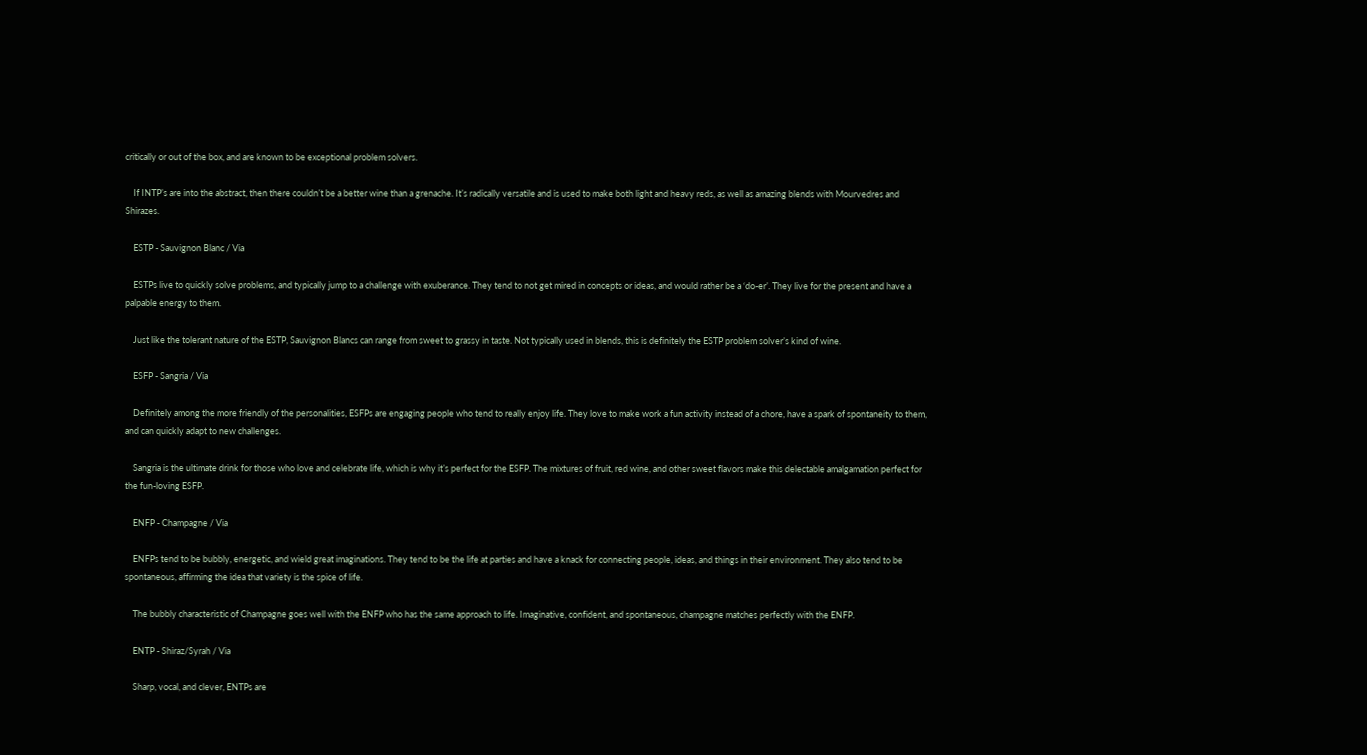critically or out of the box, and are known to be exceptional problem solvers.

    If INTP’s are into the abstract, then there couldn’t be a better wine than a grenache. It’s radically versatile and is used to make both light and heavy reds, as well as amazing blends with Mourvedres and Shirazes.

    ESTP - Sauvignon Blanc / Via

    ESTPs live to quickly solve problems, and typically jump to a challenge with exuberance. They tend to not get mired in concepts or ideas, and would rather be a ‘do-er’. They live for the present and have a palpable energy to them.

    Just like the tolerant nature of the ESTP, Sauvignon Blancs can range from sweet to grassy in taste. Not typically used in blends, this is definitely the ESTP problem solver’s kind of wine.

    ESFP - Sangria / Via

    Definitely among the more friendly of the personalities, ESFPs are engaging people who tend to really enjoy life. They love to make work a fun activity instead of a chore, have a spark of spontaneity to them, and can quickly adapt to new challenges.

    Sangria is the ultimate drink for those who love and celebrate life, which is why it’s perfect for the ESFP. The mixtures of fruit, red wine, and other sweet flavors make this delectable amalgamation perfect for the fun-loving ESFP.

    ENFP - Champagne / Via

    ENFPs tend to be bubbly, energetic, and wield great imaginations. They tend to be the life at parties and have a knack for connecting people, ideas, and things in their environment. They also tend to be spontaneous, affirming the idea that variety is the spice of life.

    The bubbly characteristic of Champagne goes well with the ENFP who has the same approach to life. Imaginative, confident, and spontaneous, champagne matches perfectly with the ENFP.

    ENTP - Shiraz/Syrah / Via

    Sharp, vocal, and clever, ENTPs are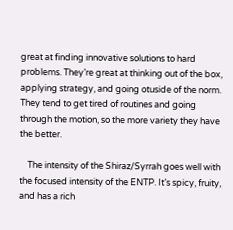great at finding innovative solutions to hard problems. They’re great at thinking out of the box, applying strategy, and going otuside of the norm. They tend to get tired of routines and going through the motion, so the more variety they have the better.

    The intensity of the Shiraz/Syrrah goes well with the focused intensity of the ENTP. It’s spicy, fruity, and has a rich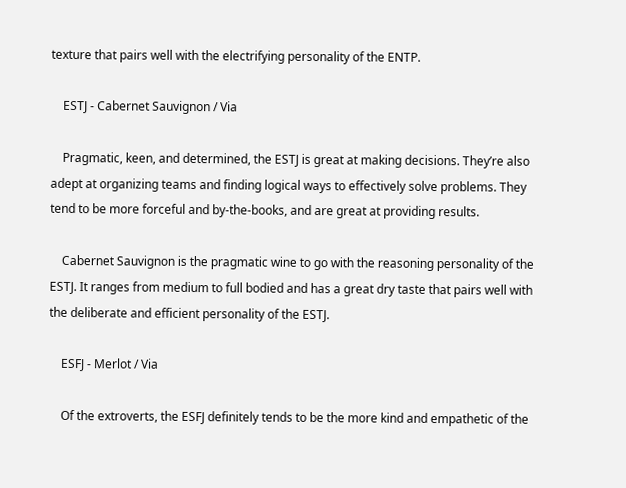texture that pairs well with the electrifying personality of the ENTP.

    ESTJ - Cabernet Sauvignon / Via

    Pragmatic, keen, and determined, the ESTJ is great at making decisions. They’re also adept at organizing teams and finding logical ways to effectively solve problems. They tend to be more forceful and by-the-books, and are great at providing results.

    Cabernet Sauvignon is the pragmatic wine to go with the reasoning personality of the ESTJ. It ranges from medium to full bodied and has a great dry taste that pairs well with the deliberate and efficient personality of the ESTJ.

    ESFJ - Merlot / Via

    Of the extroverts, the ESFJ definitely tends to be the more kind and empathetic of the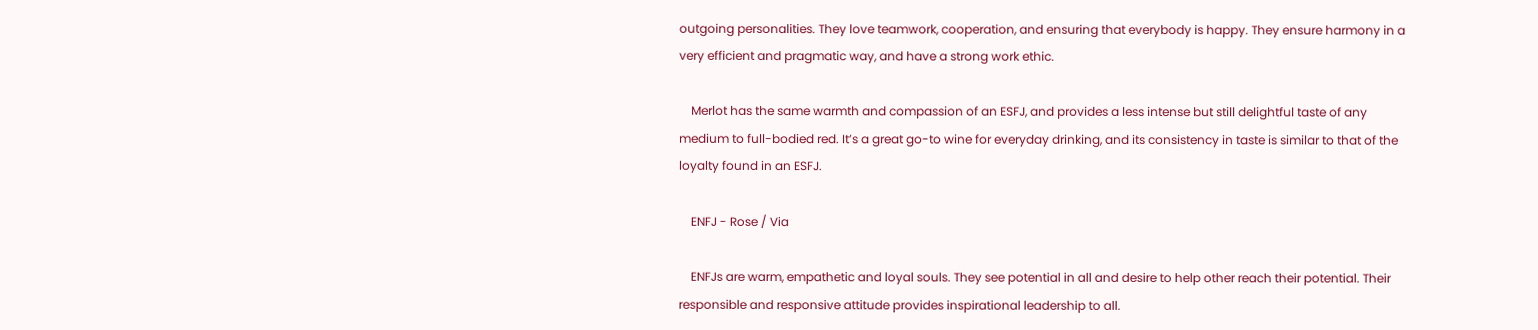outgoing personalities. They love teamwork, cooperation, and ensuring that everybody is happy. They ensure harmony in a very efficient and pragmatic way, and have a strong work ethic.

    Merlot has the same warmth and compassion of an ESFJ, and provides a less intense but still delightful taste of any medium to full-bodied red. It’s a great go-to wine for everyday drinking, and its consistency in taste is similar to that of the loyalty found in an ESFJ.

    ENFJ - Rose / Via

    ENFJs are warm, empathetic and loyal souls. They see potential in all and desire to help other reach their potential. Their responsible and responsive attitude provides inspirational leadership to all.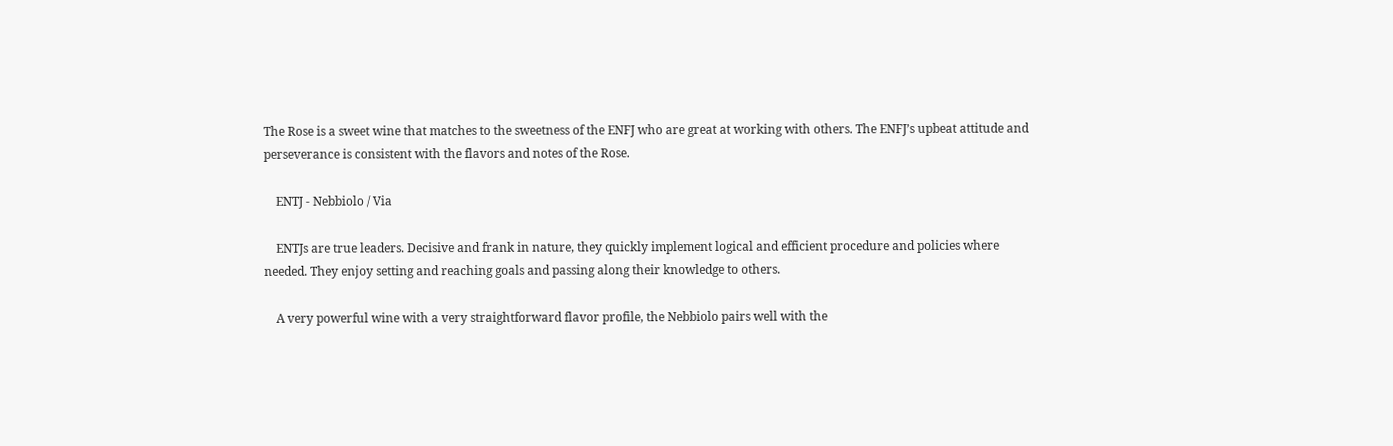The Rose is a sweet wine that matches to the sweetness of the ENFJ who are great at working with others. The ENFJ’s upbeat attitude and perseverance is consistent with the flavors and notes of the Rose.

    ENTJ - Nebbiolo / Via

    ENTJs are true leaders. Decisive and frank in nature, they quickly implement logical and efficient procedure and policies where needed. They enjoy setting and reaching goals and passing along their knowledge to others.

    A very powerful wine with a very straightforward flavor profile, the Nebbiolo pairs well with the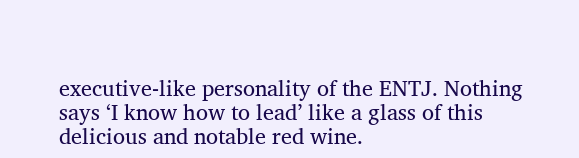executive-like personality of the ENTJ. Nothing says ‘I know how to lead’ like a glass of this delicious and notable red wine.